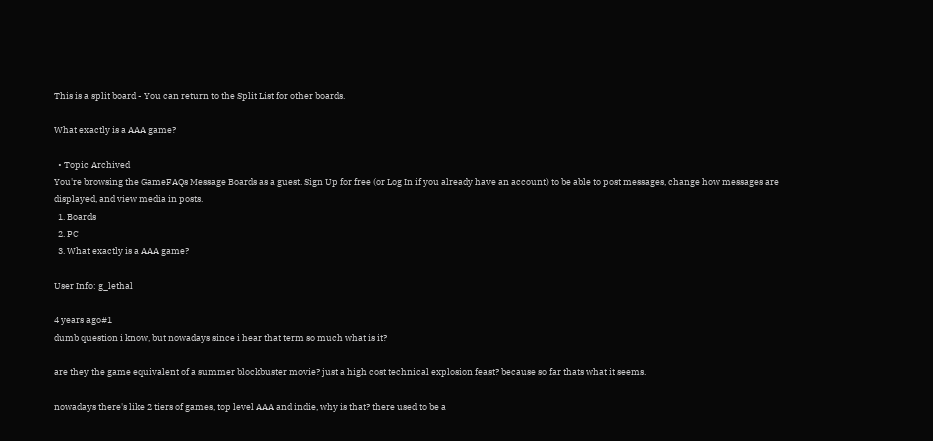This is a split board - You can return to the Split List for other boards.

What exactly is a AAA game?

  • Topic Archived
You're browsing the GameFAQs Message Boards as a guest. Sign Up for free (or Log In if you already have an account) to be able to post messages, change how messages are displayed, and view media in posts.
  1. Boards
  2. PC
  3. What exactly is a AAA game?

User Info: g_lethal

4 years ago#1
dumb question i know, but nowadays since i hear that term so much what is it?

are they the game equivalent of a summer blockbuster movie? just a high cost technical explosion feast? because so far thats what it seems.

nowadays there's like 2 tiers of games, top level AAA and indie, why is that? there used to be a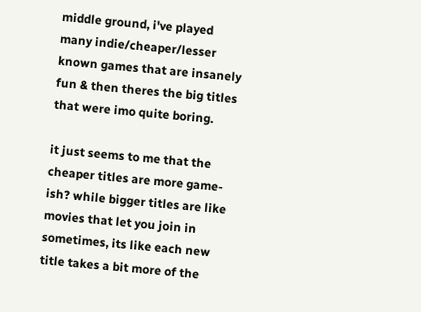middle ground, i've played many indie/cheaper/lesser known games that are insanely fun & then theres the big titles that were imo quite boring.

it just seems to me that the cheaper titles are more game-ish? while bigger titles are like movies that let you join in sometimes, its like each new title takes a bit more of the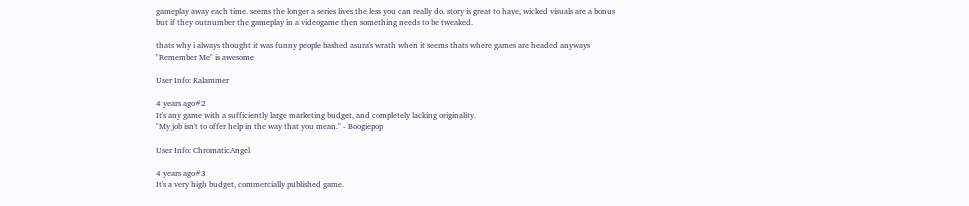gameplay away each time. seems the longer a series lives the less you can really do. story is great to have, wicked visuals are a bonus but if they outnumber the gameplay in a videogame then something needs to be tweaked.

thats why i always thought it was funny people bashed asura's wrath when it seems thats where games are headed anyways
"Remember Me" is awesome

User Info: Kalammer

4 years ago#2
It's any game with a sufficiently large marketing budget, and completely lacking originality.
"My job isn't to offer help in the way that you mean." - Boogiepop

User Info: ChromaticAngel

4 years ago#3
It's a very high budget, commercially published game.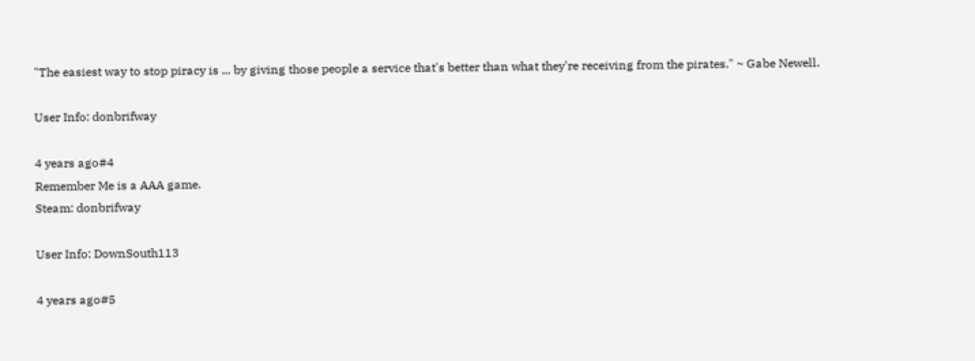"The easiest way to stop piracy is ... by giving those people a service that's better than what they're receiving from the pirates." ~ Gabe Newell.

User Info: donbrifway

4 years ago#4
Remember Me is a AAA game.
Steam: donbrifway

User Info: DownSouth113

4 years ago#5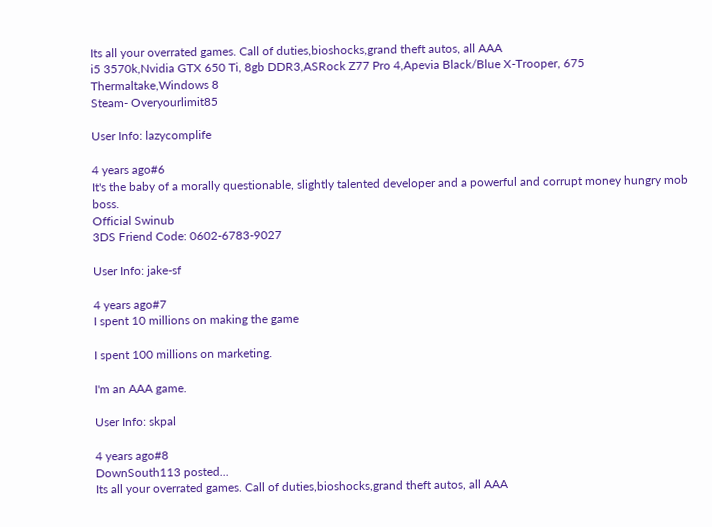Its all your overrated games. Call of duties,bioshocks,grand theft autos, all AAA
i5 3570k,Nvidia GTX 650 Ti, 8gb DDR3,ASRock Z77 Pro 4,Apevia Black/Blue X-Trooper, 675 Thermaltake,Windows 8
Steam- Overyourlimit85

User Info: lazycomplife

4 years ago#6
It's the baby of a morally questionable, slightly talented developer and a powerful and corrupt money hungry mob boss.
Official Swinub
3DS Friend Code: 0602-6783-9027

User Info: jake-sf

4 years ago#7
I spent 10 millions on making the game

I spent 100 millions on marketing.

I'm an AAA game.

User Info: skpal

4 years ago#8
DownSouth113 posted...
Its all your overrated games. Call of duties,bioshocks,grand theft autos, all AAA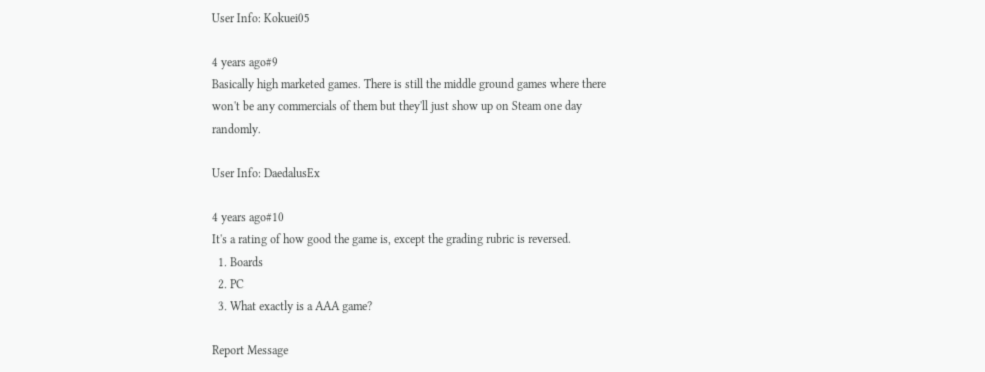User Info: Kokuei05

4 years ago#9
Basically high marketed games. There is still the middle ground games where there won't be any commercials of them but they'll just show up on Steam one day randomly.

User Info: DaedalusEx

4 years ago#10
It's a rating of how good the game is, except the grading rubric is reversed.
  1. Boards
  2. PC
  3. What exactly is a AAA game?

Report Message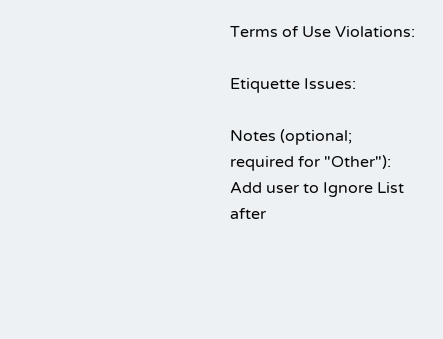Terms of Use Violations:

Etiquette Issues:

Notes (optional; required for "Other"):
Add user to Ignore List after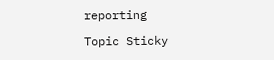reporting

Topic Sticky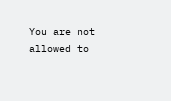You are not allowed to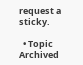request a sticky.

  • Topic Archived